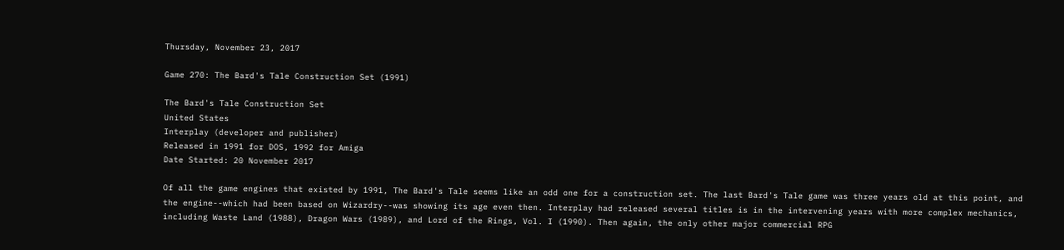Thursday, November 23, 2017

Game 270: The Bard's Tale Construction Set (1991)

The Bard's Tale Construction Set
United States
Interplay (developer and publisher)
Released in 1991 for DOS, 1992 for Amiga
Date Started: 20 November 2017

Of all the game engines that existed by 1991, The Bard's Tale seems like an odd one for a construction set. The last Bard's Tale game was three years old at this point, and the engine--which had been based on Wizardry--was showing its age even then. Interplay had released several titles is in the intervening years with more complex mechanics, including Waste Land (1988), Dragon Wars (1989), and Lord of the Rings, Vol. I (1990). Then again, the only other major commercial RPG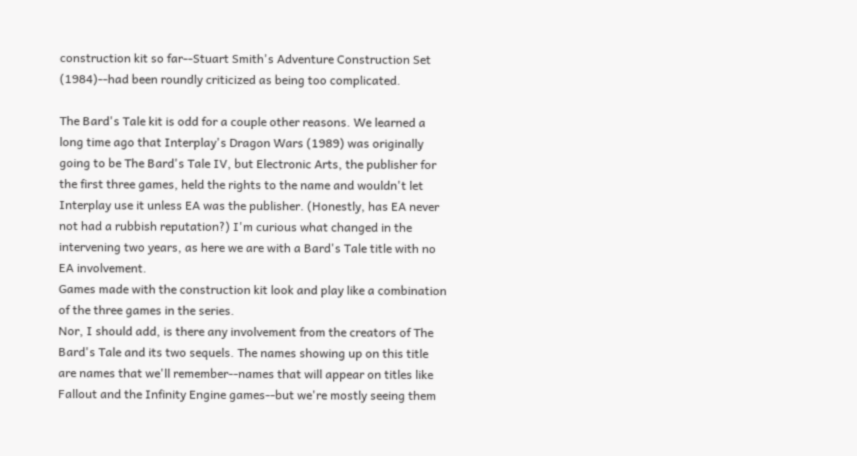construction kit so far--Stuart Smith's Adventure Construction Set (1984)--had been roundly criticized as being too complicated.

The Bard's Tale kit is odd for a couple other reasons. We learned a long time ago that Interplay's Dragon Wars (1989) was originally going to be The Bard's Tale IV, but Electronic Arts, the publisher for the first three games, held the rights to the name and wouldn't let Interplay use it unless EA was the publisher. (Honestly, has EA never not had a rubbish reputation?) I'm curious what changed in the intervening two years, as here we are with a Bard's Tale title with no EA involvement.
Games made with the construction kit look and play like a combination of the three games in the series.
Nor, I should add, is there any involvement from the creators of The Bard's Tale and its two sequels. The names showing up on this title are names that we'll remember--names that will appear on titles like Fallout and the Infinity Engine games--but we're mostly seeing them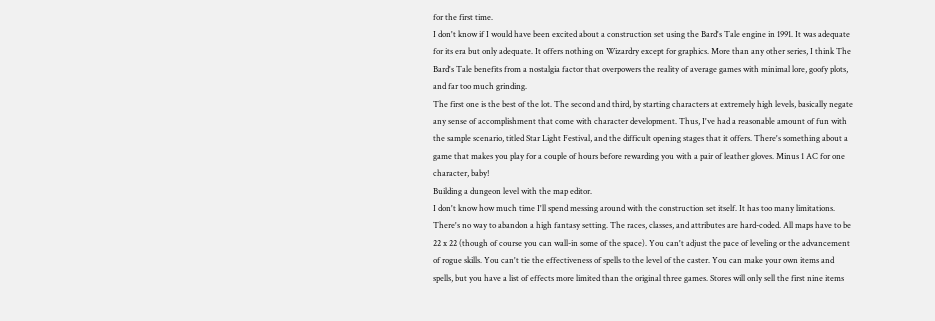for the first time.
I don't know if I would have been excited about a construction set using the Bard's Tale engine in 1991. It was adequate for its era but only adequate. It offers nothing on Wizardry except for graphics. More than any other series, I think The Bard's Tale benefits from a nostalgia factor that overpowers the reality of average games with minimal lore, goofy plots, and far too much grinding.
The first one is the best of the lot. The second and third, by starting characters at extremely high levels, basically negate any sense of accomplishment that come with character development. Thus, I've had a reasonable amount of fun with the sample scenario, titled Star Light Festival, and the difficult opening stages that it offers. There's something about a game that makes you play for a couple of hours before rewarding you with a pair of leather gloves. Minus 1 AC for one character, baby!
Building a dungeon level with the map editor.
I don't know how much time I'll spend messing around with the construction set itself. It has too many limitations. There's no way to abandon a high fantasy setting. The races, classes, and attributes are hard-coded. All maps have to be 22 x 22 (though of course you can wall-in some of the space). You can't adjust the pace of leveling or the advancement of rogue skills. You can't tie the effectiveness of spells to the level of the caster. You can make your own items and spells, but you have a list of effects more limited than the original three games. Stores will only sell the first nine items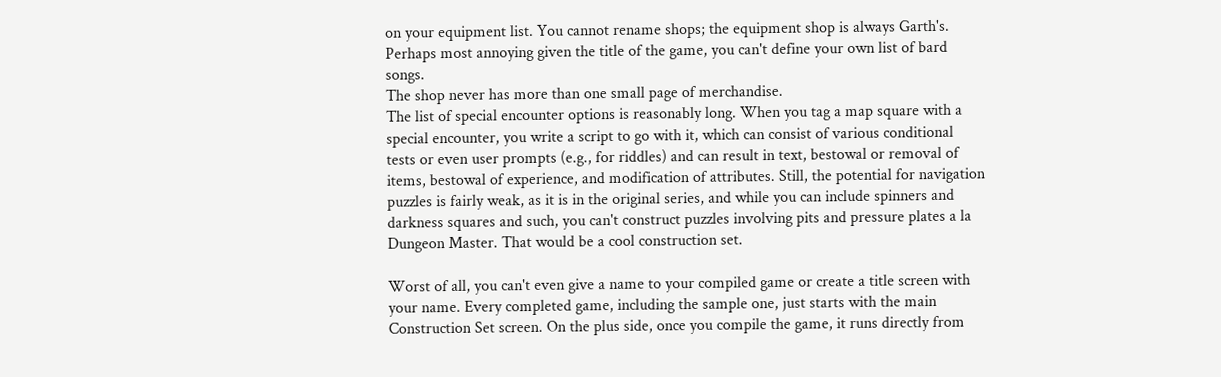on your equipment list. You cannot rename shops; the equipment shop is always Garth's. Perhaps most annoying given the title of the game, you can't define your own list of bard songs.
The shop never has more than one small page of merchandise.
The list of special encounter options is reasonably long. When you tag a map square with a special encounter, you write a script to go with it, which can consist of various conditional tests or even user prompts (e.g., for riddles) and can result in text, bestowal or removal of items, bestowal of experience, and modification of attributes. Still, the potential for navigation puzzles is fairly weak, as it is in the original series, and while you can include spinners and darkness squares and such, you can't construct puzzles involving pits and pressure plates a la Dungeon Master. That would be a cool construction set.

Worst of all, you can't even give a name to your compiled game or create a title screen with your name. Every completed game, including the sample one, just starts with the main Construction Set screen. On the plus side, once you compile the game, it runs directly from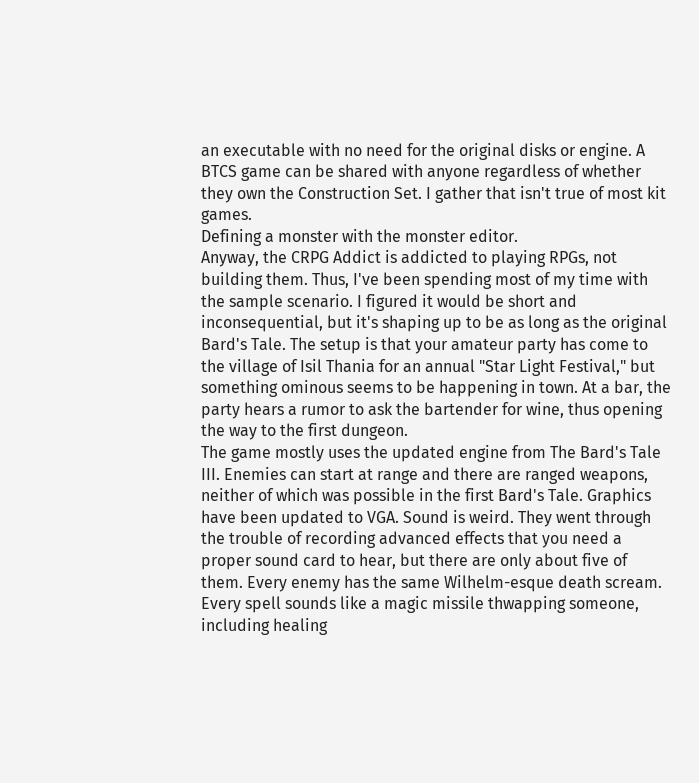an executable with no need for the original disks or engine. A BTCS game can be shared with anyone regardless of whether they own the Construction Set. I gather that isn't true of most kit games.
Defining a monster with the monster editor.
Anyway, the CRPG Addict is addicted to playing RPGs, not building them. Thus, I've been spending most of my time with the sample scenario. I figured it would be short and inconsequential, but it's shaping up to be as long as the original Bard's Tale. The setup is that your amateur party has come to the village of Isil Thania for an annual "Star Light Festival," but something ominous seems to be happening in town. At a bar, the party hears a rumor to ask the bartender for wine, thus opening the way to the first dungeon.
The game mostly uses the updated engine from The Bard's Tale III. Enemies can start at range and there are ranged weapons, neither of which was possible in the first Bard's Tale. Graphics have been updated to VGA. Sound is weird. They went through the trouble of recording advanced effects that you need a proper sound card to hear, but there are only about five of them. Every enemy has the same Wilhelm-esque death scream. Every spell sounds like a magic missile thwapping someone, including healing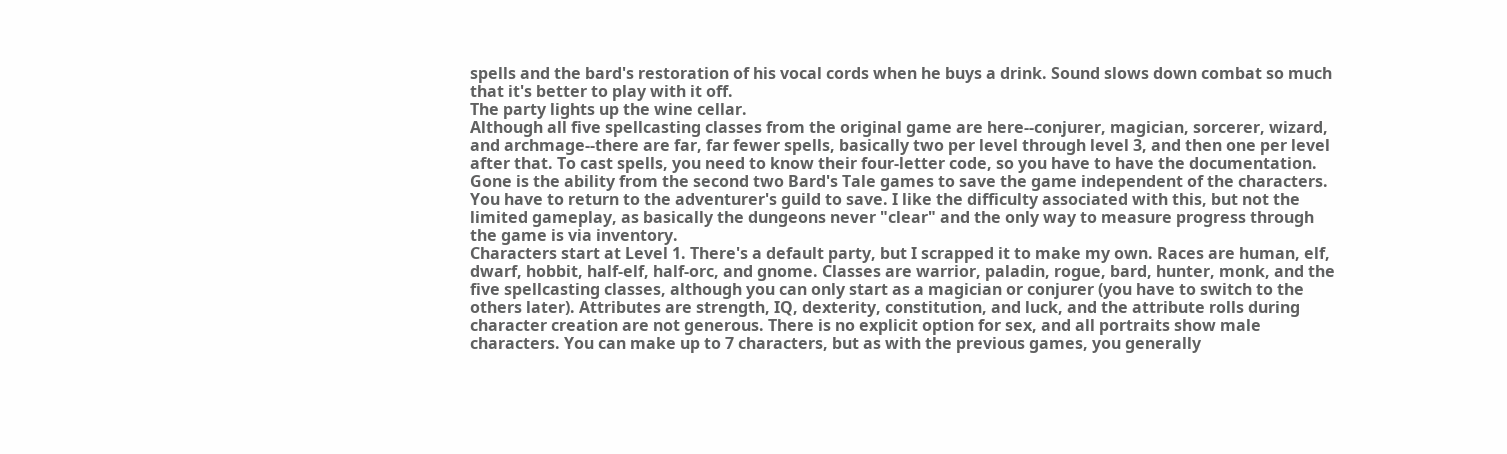spells and the bard's restoration of his vocal cords when he buys a drink. Sound slows down combat so much that it's better to play with it off.
The party lights up the wine cellar.
Although all five spellcasting classes from the original game are here--conjurer, magician, sorcerer, wizard, and archmage--there are far, far fewer spells, basically two per level through level 3, and then one per level after that. To cast spells, you need to know their four-letter code, so you have to have the documentation.
Gone is the ability from the second two Bard's Tale games to save the game independent of the characters. You have to return to the adventurer's guild to save. I like the difficulty associated with this, but not the limited gameplay, as basically the dungeons never "clear" and the only way to measure progress through the game is via inventory.
Characters start at Level 1. There's a default party, but I scrapped it to make my own. Races are human, elf, dwarf, hobbit, half-elf, half-orc, and gnome. Classes are warrior, paladin, rogue, bard, hunter, monk, and the five spellcasting classes, although you can only start as a magician or conjurer (you have to switch to the others later). Attributes are strength, IQ, dexterity, constitution, and luck, and the attribute rolls during character creation are not generous. There is no explicit option for sex, and all portraits show male characters. You can make up to 7 characters, but as with the previous games, you generally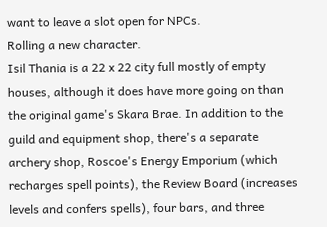want to leave a slot open for NPCs.
Rolling a new character.
Isil Thania is a 22 x 22 city full mostly of empty houses, although it does have more going on than the original game's Skara Brae. In addition to the guild and equipment shop, there's a separate archery shop, Roscoe's Energy Emporium (which recharges spell points), the Review Board (increases levels and confers spells), four bars, and three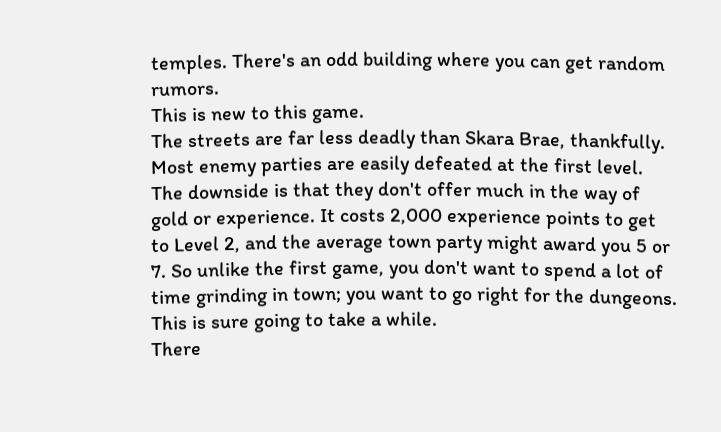temples. There's an odd building where you can get random rumors.
This is new to this game.
The streets are far less deadly than Skara Brae, thankfully. Most enemy parties are easily defeated at the first level. The downside is that they don't offer much in the way of gold or experience. It costs 2,000 experience points to get to Level 2, and the average town party might award you 5 or 7. So unlike the first game, you don't want to spend a lot of time grinding in town; you want to go right for the dungeons.
This is sure going to take a while.
There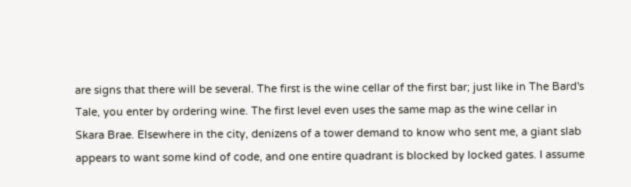are signs that there will be several. The first is the wine cellar of the first bar; just like in The Bard's Tale, you enter by ordering wine. The first level even uses the same map as the wine cellar in Skara Brae. Elsewhere in the city, denizens of a tower demand to know who sent me, a giant slab appears to want some kind of code, and one entire quadrant is blocked by locked gates. I assume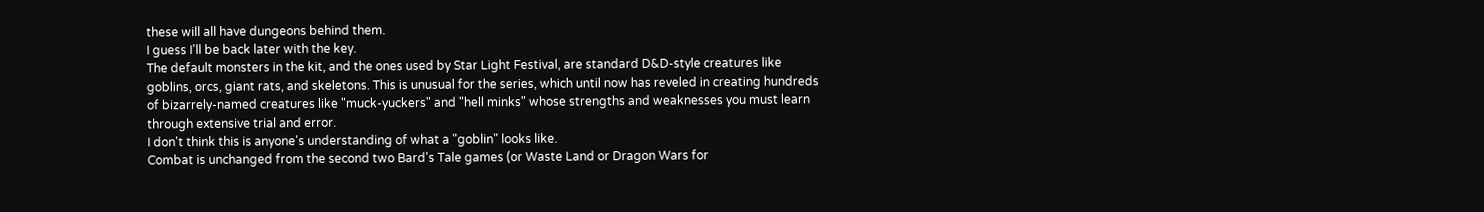these will all have dungeons behind them.
I guess I'll be back later with the key.
The default monsters in the kit, and the ones used by Star Light Festival, are standard D&D-style creatures like goblins, orcs, giant rats, and skeletons. This is unusual for the series, which until now has reveled in creating hundreds of bizarrely-named creatures like "muck-yuckers" and "hell minks" whose strengths and weaknesses you must learn through extensive trial and error.
I don't think this is anyone's understanding of what a "goblin" looks like.
Combat is unchanged from the second two Bard's Tale games (or Waste Land or Dragon Wars for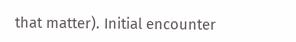that matter). Initial encounter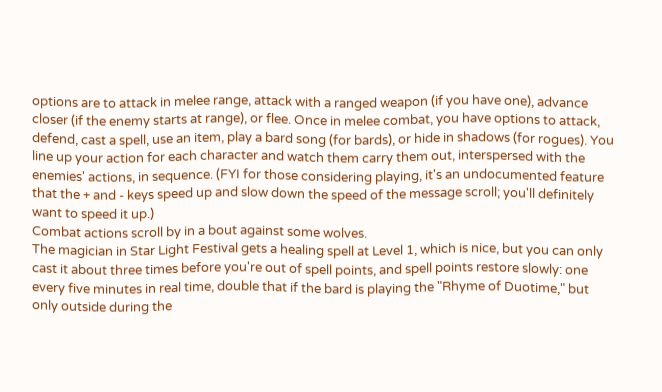options are to attack in melee range, attack with a ranged weapon (if you have one), advance closer (if the enemy starts at range), or flee. Once in melee combat, you have options to attack, defend, cast a spell, use an item, play a bard song (for bards), or hide in shadows (for rogues). You line up your action for each character and watch them carry them out, interspersed with the enemies' actions, in sequence. (FYI for those considering playing, it's an undocumented feature that the + and - keys speed up and slow down the speed of the message scroll; you'll definitely want to speed it up.)
Combat actions scroll by in a bout against some wolves.
The magician in Star Light Festival gets a healing spell at Level 1, which is nice, but you can only cast it about three times before you're out of spell points, and spell points restore slowly: one every five minutes in real time, double that if the bard is playing the "Rhyme of Duotime," but only outside during the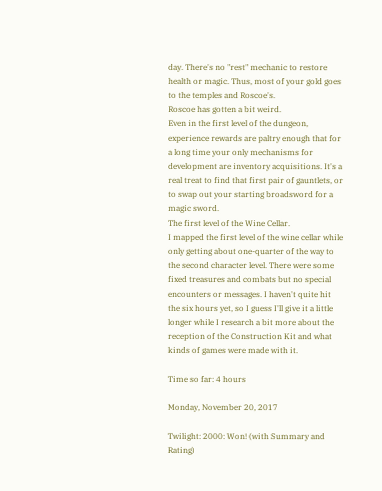day. There's no "rest" mechanic to restore health or magic. Thus, most of your gold goes to the temples and Roscoe's.
Roscoe has gotten a bit weird.
Even in the first level of the dungeon, experience rewards are paltry enough that for a long time your only mechanisms for development are inventory acquisitions. It's a real treat to find that first pair of gauntlets, or to swap out your starting broadsword for a magic sword.
The first level of the Wine Cellar.
I mapped the first level of the wine cellar while only getting about one-quarter of the way to the second character level. There were some fixed treasures and combats but no special encounters or messages. I haven't quite hit the six hours yet, so I guess I'll give it a little longer while I research a bit more about the reception of the Construction Kit and what kinds of games were made with it.

Time so far: 4 hours

Monday, November 20, 2017

Twilight: 2000: Won! (with Summary and Rating)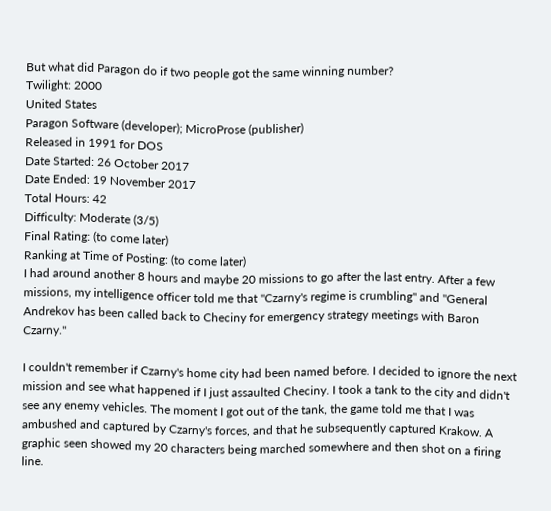But what did Paragon do if two people got the same winning number?
Twilight: 2000
United States
Paragon Software (developer); MicroProse (publisher)
Released in 1991 for DOS
Date Started: 26 October 2017
Date Ended: 19 November 2017
Total Hours: 42
Difficulty: Moderate (3/5)
Final Rating: (to come later)
Ranking at Time of Posting: (to come later)
I had around another 8 hours and maybe 20 missions to go after the last entry. After a few missions, my intelligence officer told me that "Czarny's regime is crumbling" and "General Andrekov has been called back to Checiny for emergency strategy meetings with Baron Czarny."

I couldn't remember if Czarny's home city had been named before. I decided to ignore the next mission and see what happened if I just assaulted Checiny. I took a tank to the city and didn't see any enemy vehicles. The moment I got out of the tank, the game told me that I was ambushed and captured by Czarny's forces, and that he subsequently captured Krakow. A graphic seen showed my 20 characters being marched somewhere and then shot on a firing line.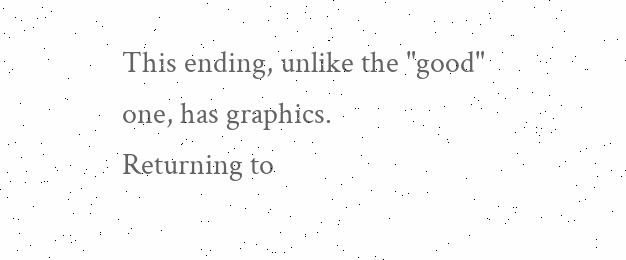This ending, unlike the "good" one, has graphics.
Returning to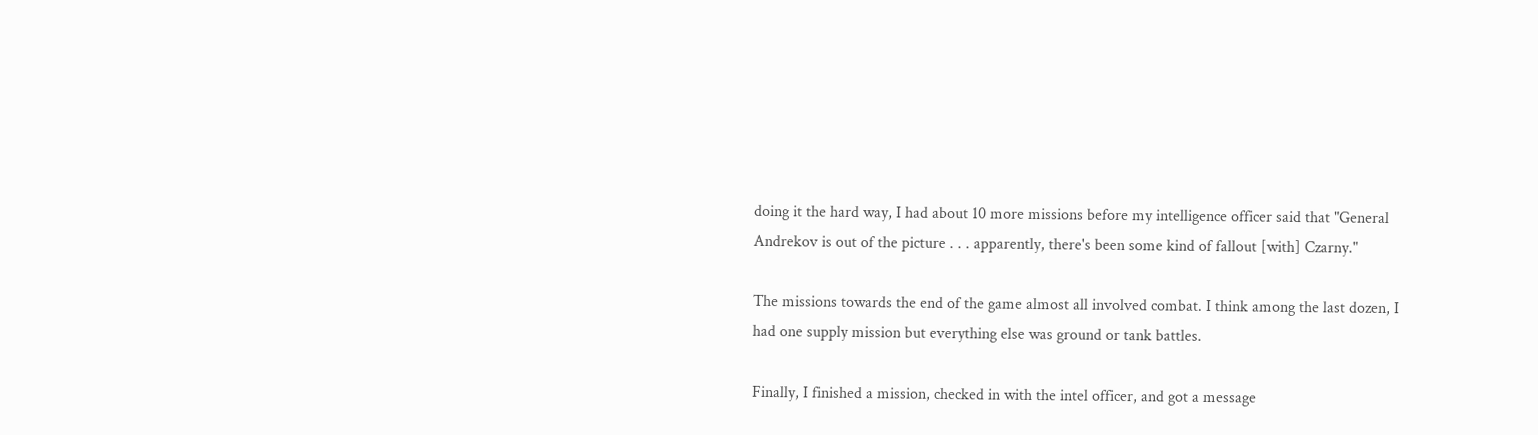doing it the hard way, I had about 10 more missions before my intelligence officer said that "General Andrekov is out of the picture . . . apparently, there's been some kind of fallout [with] Czarny."

The missions towards the end of the game almost all involved combat. I think among the last dozen, I had one supply mission but everything else was ground or tank battles.

Finally, I finished a mission, checked in with the intel officer, and got a message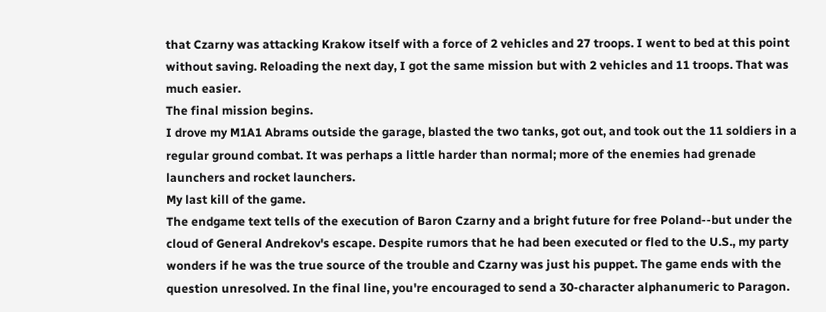that Czarny was attacking Krakow itself with a force of 2 vehicles and 27 troops. I went to bed at this point without saving. Reloading the next day, I got the same mission but with 2 vehicles and 11 troops. That was much easier.
The final mission begins.
I drove my M1A1 Abrams outside the garage, blasted the two tanks, got out, and took out the 11 soldiers in a regular ground combat. It was perhaps a little harder than normal; more of the enemies had grenade launchers and rocket launchers.
My last kill of the game.
The endgame text tells of the execution of Baron Czarny and a bright future for free Poland--but under the cloud of General Andrekov's escape. Despite rumors that he had been executed or fled to the U.S., my party wonders if he was the true source of the trouble and Czarny was just his puppet. The game ends with the question unresolved. In the final line, you're encouraged to send a 30-character alphanumeric to Paragon.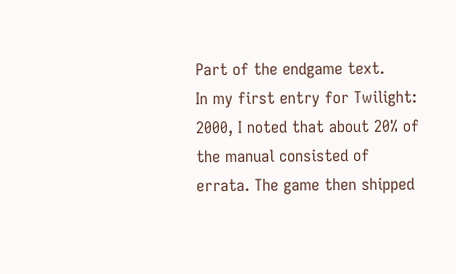Part of the endgame text.
In my first entry for Twilight: 2000, I noted that about 20% of the manual consisted of errata. The game then shipped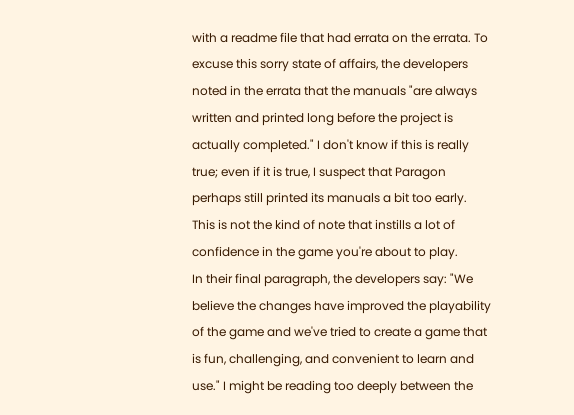with a readme file that had errata on the errata. To excuse this sorry state of affairs, the developers noted in the errata that the manuals "are always written and printed long before the project is actually completed." I don't know if this is really true; even if it is true, I suspect that Paragon perhaps still printed its manuals a bit too early.
This is not the kind of note that instills a lot of confidence in the game you're about to play.
In their final paragraph, the developers say: "We believe the changes have improved the playability of the game and we've tried to create a game that is fun, challenging, and convenient to learn and use." I might be reading too deeply between the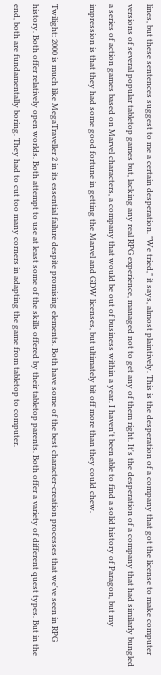lines, but these sentences suggest to me a certain desperation. "We tried," it says, almost plaintively. This is the desperation of a company that got the license to make computer versions of several popular tabletop games but, lacking any real RPG experience, managed not to get any of them right. It's the desperation of a company that had similarly bungled a series of action games based on Marvel characters, a company that would be out of business within a year. I haven't been able to find a solid history of Paragon, but my impression is that they had some good fortune in getting the Marvel and GDW licenses, but ultimately bit off more than they could chew.

Twilight: 2000 is much like MegaTraveller 2 in its essential failure despite promising elements. Both have some of the best character-creation processes that we've seen in RPG history. Both offer relatively open worlds. Both attempt to use at least some of the skills offered by their tabletop parents. Both offer a variety of different quest types. But in the end, both are fundamentally boring. They had to cut too many corners in adapting the game from tabletop to computer.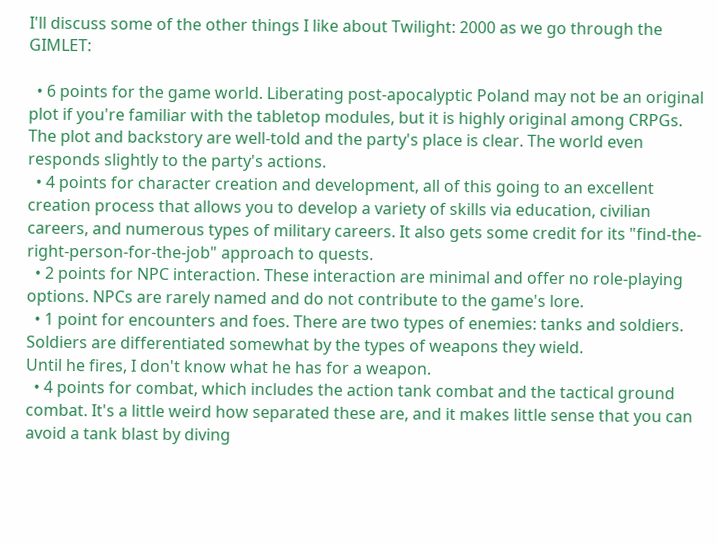I'll discuss some of the other things I like about Twilight: 2000 as we go through the GIMLET:

  • 6 points for the game world. Liberating post-apocalyptic Poland may not be an original plot if you're familiar with the tabletop modules, but it is highly original among CRPGs. The plot and backstory are well-told and the party's place is clear. The world even responds slightly to the party's actions.
  • 4 points for character creation and development, all of this going to an excellent creation process that allows you to develop a variety of skills via education, civilian careers, and numerous types of military careers. It also gets some credit for its "find-the-right-person-for-the-job" approach to quests.
  • 2 points for NPC interaction. These interaction are minimal and offer no role-playing options. NPCs are rarely named and do not contribute to the game's lore.
  • 1 point for encounters and foes. There are two types of enemies: tanks and soldiers. Soldiers are differentiated somewhat by the types of weapons they wield.
Until he fires, I don't know what he has for a weapon.
  • 4 points for combat, which includes the action tank combat and the tactical ground combat. It's a little weird how separated these are, and it makes little sense that you can avoid a tank blast by diving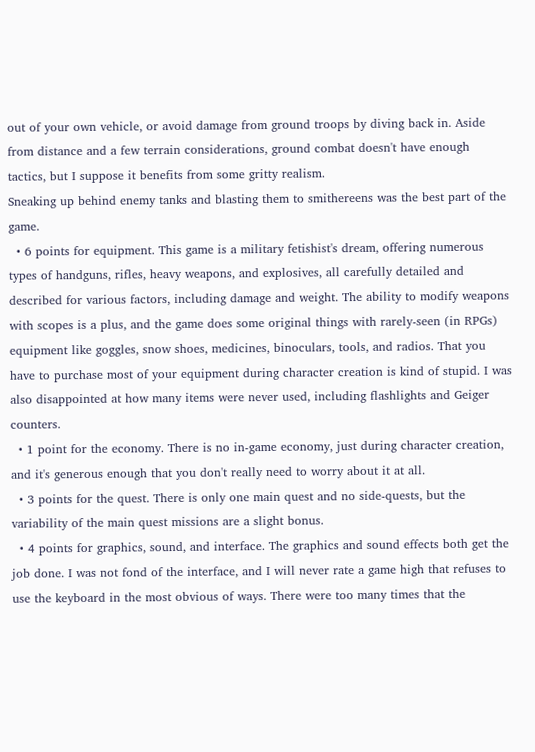out of your own vehicle, or avoid damage from ground troops by diving back in. Aside from distance and a few terrain considerations, ground combat doesn't have enough tactics, but I suppose it benefits from some gritty realism.
Sneaking up behind enemy tanks and blasting them to smithereens was the best part of the game.
  • 6 points for equipment. This game is a military fetishist's dream, offering numerous types of handguns, rifles, heavy weapons, and explosives, all carefully detailed and described for various factors, including damage and weight. The ability to modify weapons with scopes is a plus, and the game does some original things with rarely-seen (in RPGs) equipment like goggles, snow shoes, medicines, binoculars, tools, and radios. That you have to purchase most of your equipment during character creation is kind of stupid. I was also disappointed at how many items were never used, including flashlights and Geiger counters.
  • 1 point for the economy. There is no in-game economy, just during character creation, and it's generous enough that you don't really need to worry about it at all.
  • 3 points for the quest. There is only one main quest and no side-quests, but the variability of the main quest missions are a slight bonus.
  • 4 points for graphics, sound, and interface. The graphics and sound effects both get the job done. I was not fond of the interface, and I will never rate a game high that refuses to use the keyboard in the most obvious of ways. There were too many times that the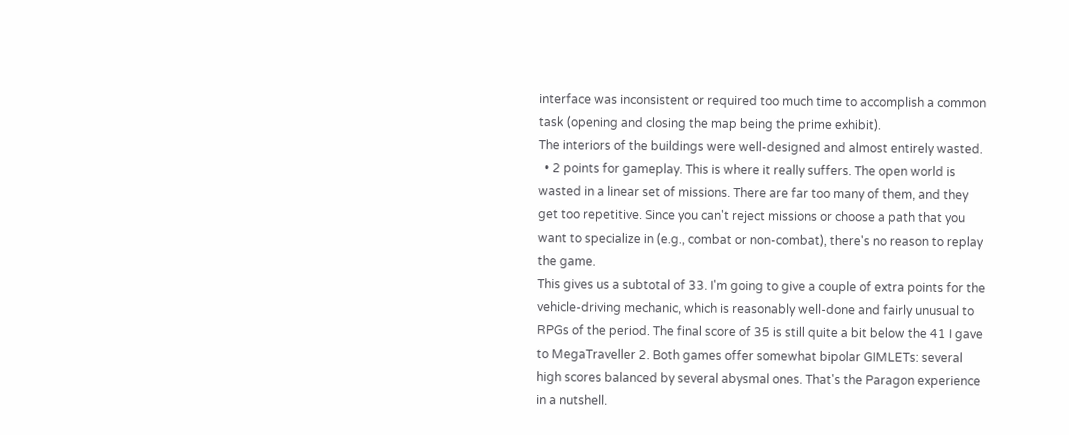interface was inconsistent or required too much time to accomplish a common task (opening and closing the map being the prime exhibit).
The interiors of the buildings were well-designed and almost entirely wasted.
  • 2 points for gameplay. This is where it really suffers. The open world is wasted in a linear set of missions. There are far too many of them, and they get too repetitive. Since you can't reject missions or choose a path that you want to specialize in (e.g., combat or non-combat), there's no reason to replay the game.
This gives us a subtotal of 33. I'm going to give a couple of extra points for the vehicle-driving mechanic, which is reasonably well-done and fairly unusual to RPGs of the period. The final score of 35 is still quite a bit below the 41 I gave to MegaTraveller 2. Both games offer somewhat bipolar GIMLETs: several high scores balanced by several abysmal ones. That's the Paragon experience in a nutshell.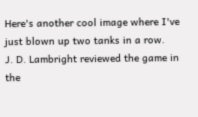Here's another cool image where I've just blown up two tanks in a row.
J. D. Lambright reviewed the game in the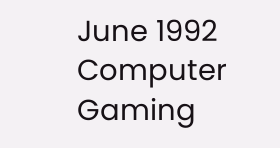June 1992 Computer Gaming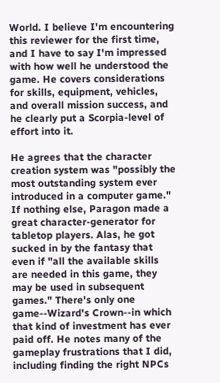World. I believe I'm encountering this reviewer for the first time, and I have to say I'm impressed with how well he understood the game. He covers considerations for skills, equipment, vehicles, and overall mission success, and he clearly put a Scorpia-level of effort into it.

He agrees that the character creation system was "possibly the most outstanding system ever introduced in a computer game." If nothing else, Paragon made a great character-generator for tabletop players. Alas, he got sucked in by the fantasy that even if "all the available skills are needed in this game, they may be used in subsequent games." There's only one game--Wizard's Crown--in which that kind of investment has ever paid off. He notes many of the gameplay frustrations that I did, including finding the right NPCs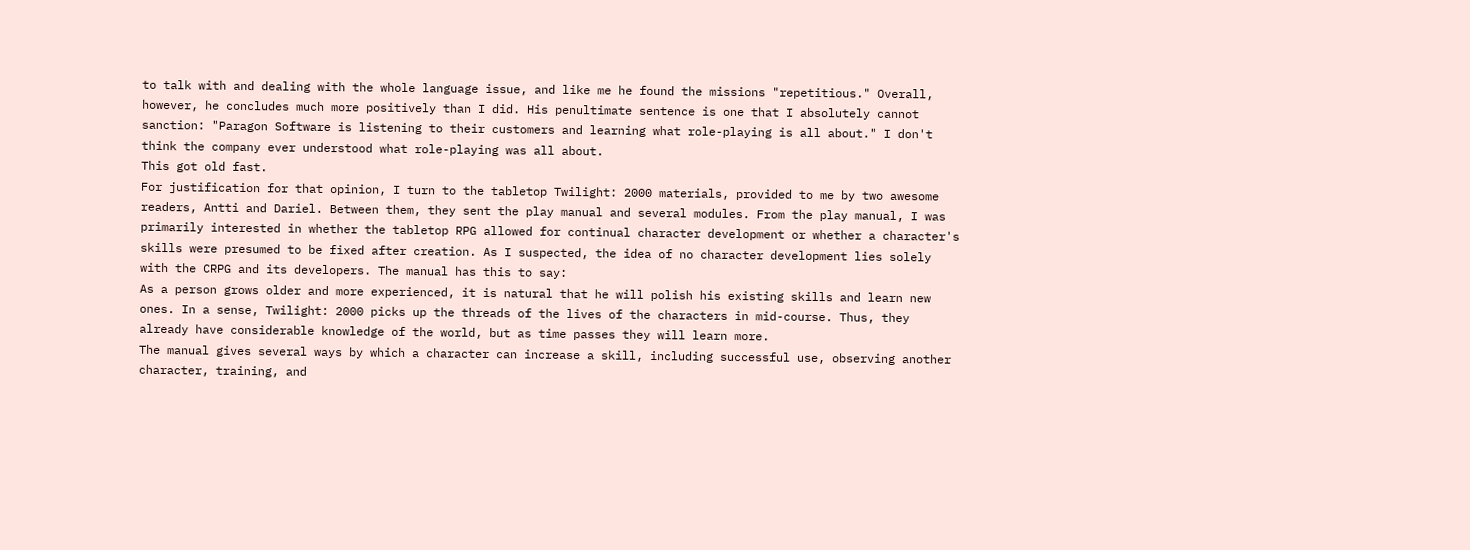to talk with and dealing with the whole language issue, and like me he found the missions "repetitious." Overall, however, he concludes much more positively than I did. His penultimate sentence is one that I absolutely cannot sanction: "Paragon Software is listening to their customers and learning what role-playing is all about." I don't think the company ever understood what role-playing was all about.
This got old fast.
For justification for that opinion, I turn to the tabletop Twilight: 2000 materials, provided to me by two awesome readers, Antti and Dariel. Between them, they sent the play manual and several modules. From the play manual, I was primarily interested in whether the tabletop RPG allowed for continual character development or whether a character's skills were presumed to be fixed after creation. As I suspected, the idea of no character development lies solely with the CRPG and its developers. The manual has this to say:
As a person grows older and more experienced, it is natural that he will polish his existing skills and learn new ones. In a sense, Twilight: 2000 picks up the threads of the lives of the characters in mid-course. Thus, they already have considerable knowledge of the world, but as time passes they will learn more.
The manual gives several ways by which a character can increase a skill, including successful use, observing another character, training, and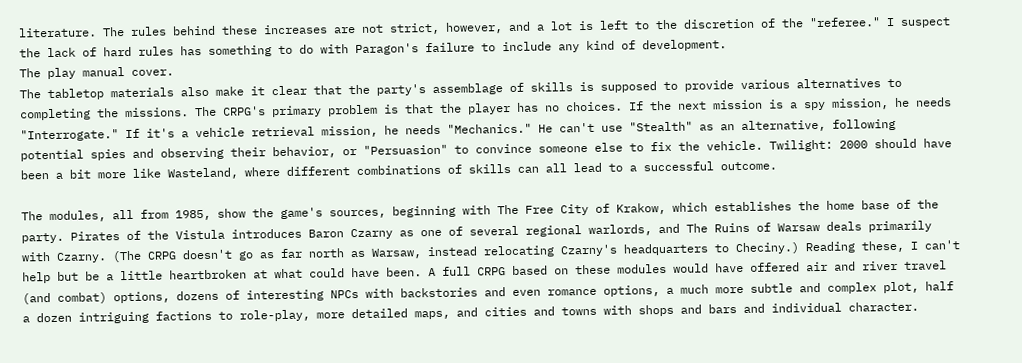literature. The rules behind these increases are not strict, however, and a lot is left to the discretion of the "referee." I suspect the lack of hard rules has something to do with Paragon's failure to include any kind of development.
The play manual cover.
The tabletop materials also make it clear that the party's assemblage of skills is supposed to provide various alternatives to completing the missions. The CRPG's primary problem is that the player has no choices. If the next mission is a spy mission, he needs "Interrogate." If it's a vehicle retrieval mission, he needs "Mechanics." He can't use "Stealth" as an alternative, following potential spies and observing their behavior, or "Persuasion" to convince someone else to fix the vehicle. Twilight: 2000 should have been a bit more like Wasteland, where different combinations of skills can all lead to a successful outcome.

The modules, all from 1985, show the game's sources, beginning with The Free City of Krakow, which establishes the home base of the party. Pirates of the Vistula introduces Baron Czarny as one of several regional warlords, and The Ruins of Warsaw deals primarily with Czarny. (The CRPG doesn't go as far north as Warsaw, instead relocating Czarny's headquarters to Checiny.) Reading these, I can't help but be a little heartbroken at what could have been. A full CRPG based on these modules would have offered air and river travel (and combat) options, dozens of interesting NPCs with backstories and even romance options, a much more subtle and complex plot, half a dozen intriguing factions to role-play, more detailed maps, and cities and towns with shops and bars and individual character.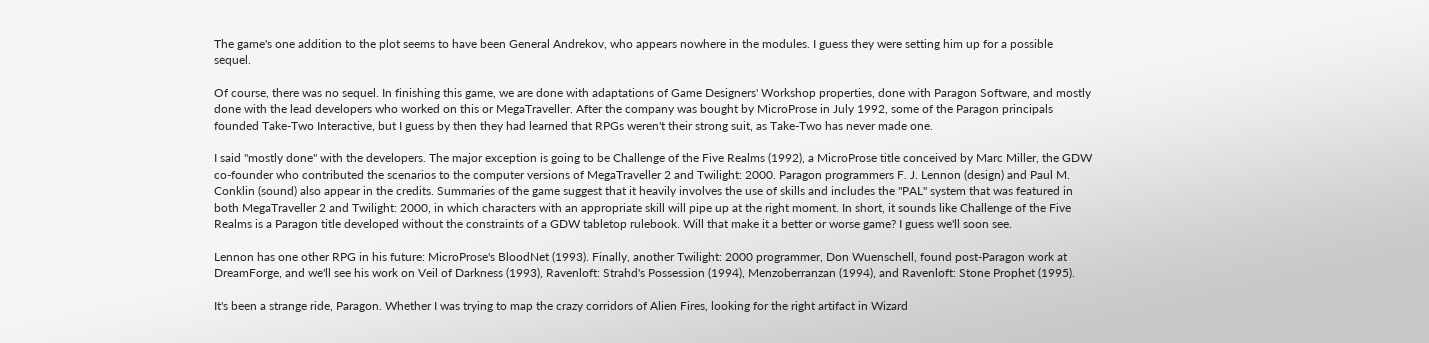The game's one addition to the plot seems to have been General Andrekov, who appears nowhere in the modules. I guess they were setting him up for a possible sequel.

Of course, there was no sequel. In finishing this game, we are done with adaptations of Game Designers' Workshop properties, done with Paragon Software, and mostly done with the lead developers who worked on this or MegaTraveller. After the company was bought by MicroProse in July 1992, some of the Paragon principals founded Take-Two Interactive, but I guess by then they had learned that RPGs weren't their strong suit, as Take-Two has never made one.

I said "mostly done" with the developers. The major exception is going to be Challenge of the Five Realms (1992), a MicroProse title conceived by Marc Miller, the GDW co-founder who contributed the scenarios to the computer versions of MegaTraveller 2 and Twilight: 2000. Paragon programmers F. J. Lennon (design) and Paul M. Conklin (sound) also appear in the credits. Summaries of the game suggest that it heavily involves the use of skills and includes the "PAL" system that was featured in both MegaTraveller 2 and Twilight: 2000, in which characters with an appropriate skill will pipe up at the right moment. In short, it sounds like Challenge of the Five Realms is a Paragon title developed without the constraints of a GDW tabletop rulebook. Will that make it a better or worse game? I guess we'll soon see.

Lennon has one other RPG in his future: MicroProse's BloodNet (1993). Finally, another Twilight: 2000 programmer, Don Wuenschell, found post-Paragon work at DreamForge, and we'll see his work on Veil of Darkness (1993), Ravenloft: Strahd's Possession (1994), Menzoberranzan (1994), and Ravenloft: Stone Prophet (1995).

It's been a strange ride, Paragon. Whether I was trying to map the crazy corridors of Alien Fires, looking for the right artifact in Wizard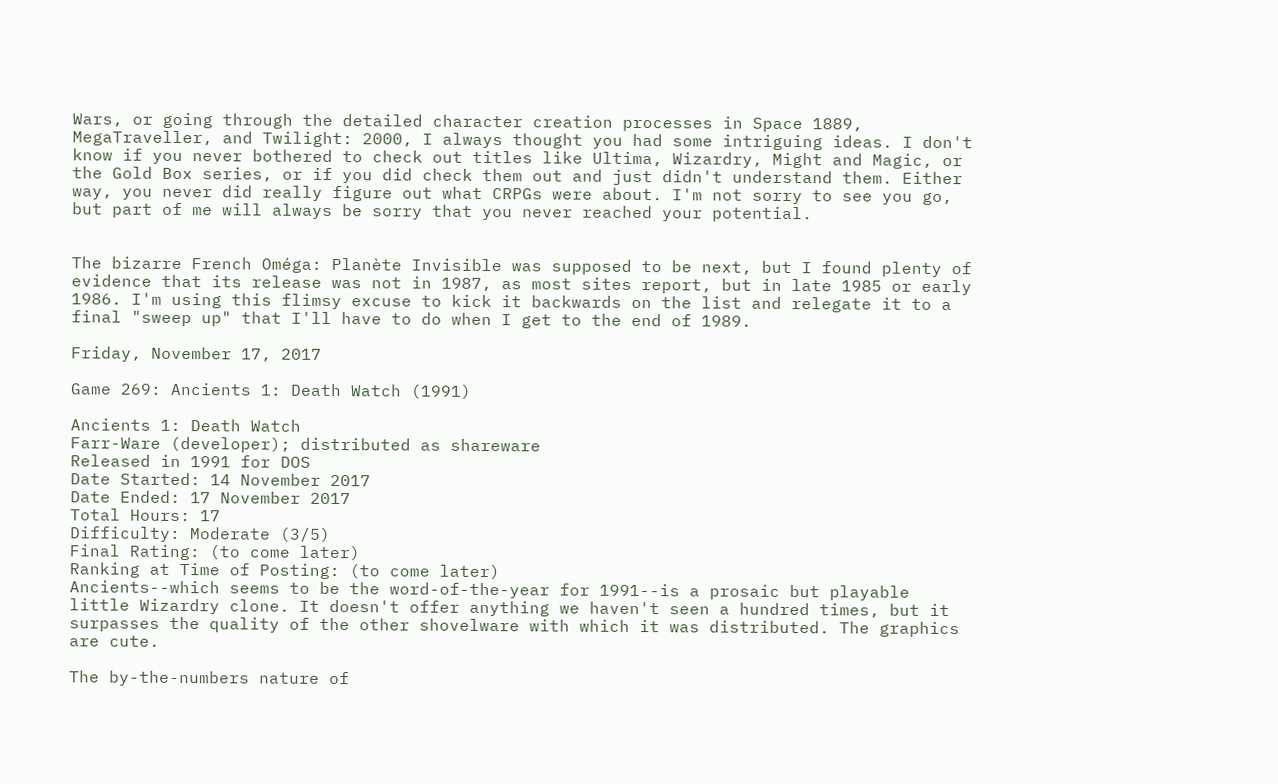Wars, or going through the detailed character creation processes in Space 1889, MegaTraveller, and Twilight: 2000, I always thought you had some intriguing ideas. I don't know if you never bothered to check out titles like Ultima, Wizardry, Might and Magic, or the Gold Box series, or if you did check them out and just didn't understand them. Either way, you never did really figure out what CRPGs were about. I'm not sorry to see you go, but part of me will always be sorry that you never reached your potential.


The bizarre French Oméga: Planète Invisible was supposed to be next, but I found plenty of evidence that its release was not in 1987, as most sites report, but in late 1985 or early 1986. I'm using this flimsy excuse to kick it backwards on the list and relegate it to a final "sweep up" that I'll have to do when I get to the end of 1989.

Friday, November 17, 2017

Game 269: Ancients 1: Death Watch (1991)

Ancients 1: Death Watch
Farr-Ware (developer); distributed as shareware
Released in 1991 for DOS
Date Started: 14 November 2017
Date Ended: 17 November 2017
Total Hours: 17
Difficulty: Moderate (3/5)
Final Rating: (to come later)
Ranking at Time of Posting: (to come later)
Ancients--which seems to be the word-of-the-year for 1991--is a prosaic but playable little Wizardry clone. It doesn't offer anything we haven't seen a hundred times, but it surpasses the quality of the other shovelware with which it was distributed. The graphics are cute.

The by-the-numbers nature of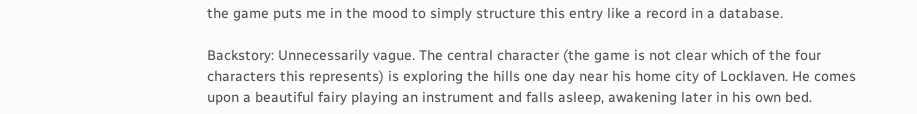the game puts me in the mood to simply structure this entry like a record in a database.

Backstory: Unnecessarily vague. The central character (the game is not clear which of the four characters this represents) is exploring the hills one day near his home city of Locklaven. He comes upon a beautiful fairy playing an instrument and falls asleep, awakening later in his own bed.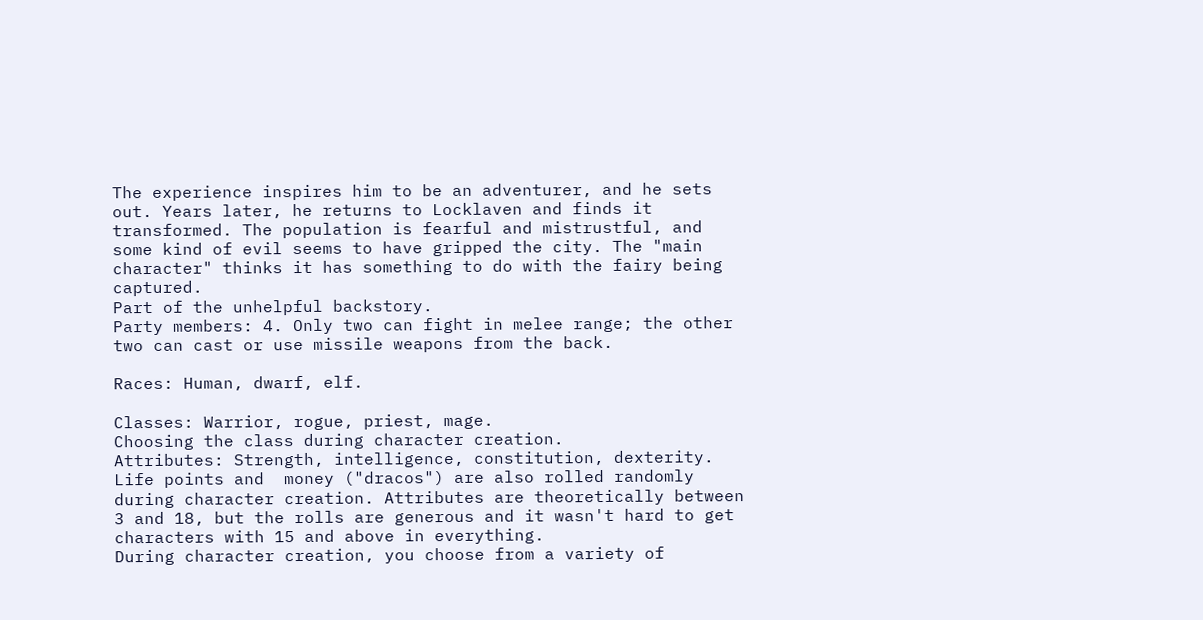The experience inspires him to be an adventurer, and he sets out. Years later, he returns to Locklaven and finds it transformed. The population is fearful and mistrustful, and some kind of evil seems to have gripped the city. The "main character" thinks it has something to do with the fairy being captured.
Part of the unhelpful backstory.
Party members: 4. Only two can fight in melee range; the other two can cast or use missile weapons from the back.

Races: Human, dwarf, elf.

Classes: Warrior, rogue, priest, mage.
Choosing the class during character creation.
Attributes: Strength, intelligence, constitution, dexterity. Life points and  money ("dracos") are also rolled randomly during character creation. Attributes are theoretically between 3 and 18, but the rolls are generous and it wasn't hard to get characters with 15 and above in everything.
During character creation, you choose from a variety of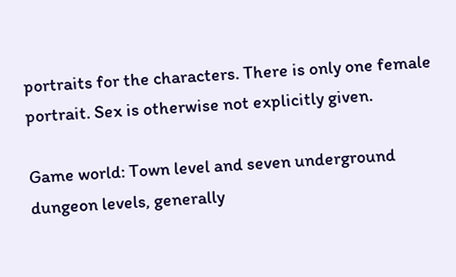portraits for the characters. There is only one female portrait. Sex is otherwise not explicitly given.

Game world: Town level and seven underground dungeon levels, generally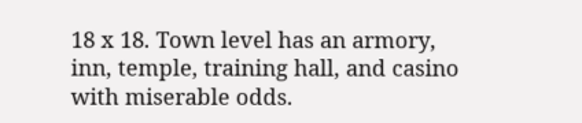18 x 18. Town level has an armory, inn, temple, training hall, and casino with miserable odds.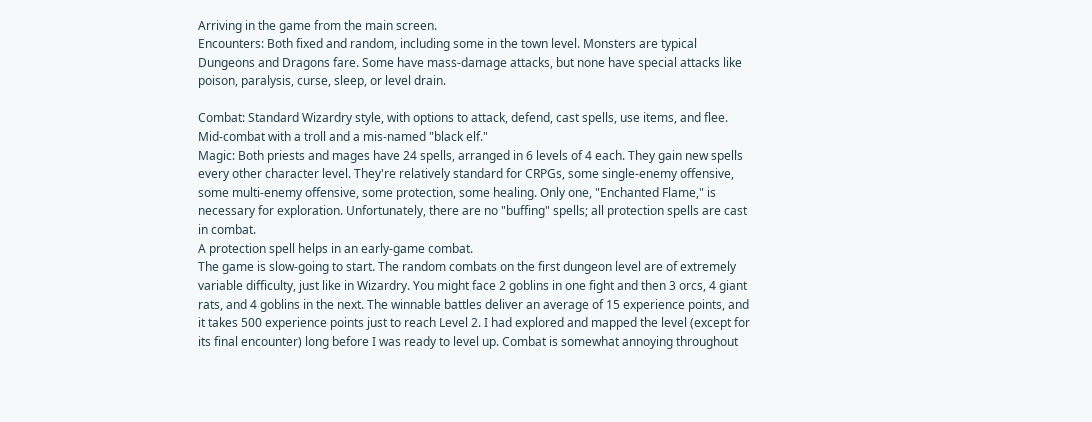Arriving in the game from the main screen.
Encounters: Both fixed and random, including some in the town level. Monsters are typical Dungeons and Dragons fare. Some have mass-damage attacks, but none have special attacks like poison, paralysis, curse, sleep, or level drain.

Combat: Standard Wizardry style, with options to attack, defend, cast spells, use items, and flee.
Mid-combat with a troll and a mis-named "black elf."
Magic: Both priests and mages have 24 spells, arranged in 6 levels of 4 each. They gain new spells every other character level. They're relatively standard for CRPGs, some single-enemy offensive, some multi-enemy offensive, some protection, some healing. Only one, "Enchanted Flame," is necessary for exploration. Unfortunately, there are no "buffing" spells; all protection spells are cast in combat.
A protection spell helps in an early-game combat.
The game is slow-going to start. The random combats on the first dungeon level are of extremely variable difficulty, just like in Wizardry. You might face 2 goblins in one fight and then 3 orcs, 4 giant rats, and 4 goblins in the next. The winnable battles deliver an average of 15 experience points, and it takes 500 experience points just to reach Level 2. I had explored and mapped the level (except for its final encounter) long before I was ready to level up. Combat is somewhat annoying throughout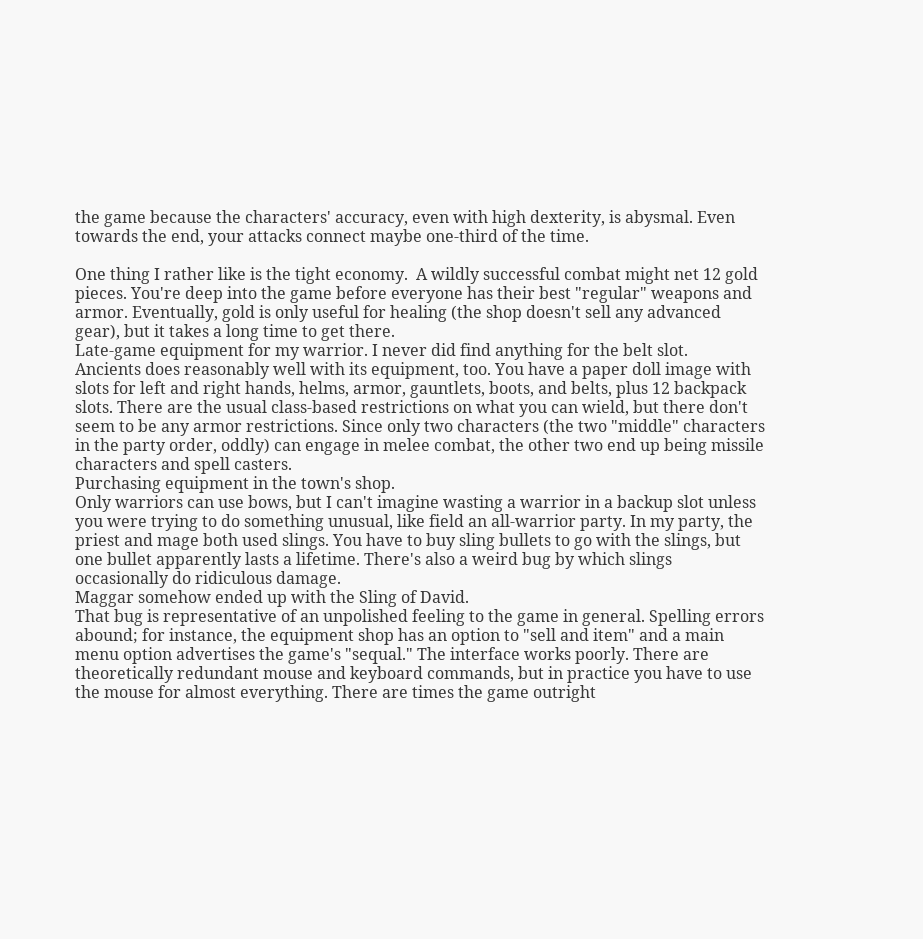the game because the characters' accuracy, even with high dexterity, is abysmal. Even towards the end, your attacks connect maybe one-third of the time.

One thing I rather like is the tight economy.  A wildly successful combat might net 12 gold pieces. You're deep into the game before everyone has their best "regular" weapons and armor. Eventually, gold is only useful for healing (the shop doesn't sell any advanced gear), but it takes a long time to get there.
Late-game equipment for my warrior. I never did find anything for the belt slot.
Ancients does reasonably well with its equipment, too. You have a paper doll image with slots for left and right hands, helms, armor, gauntlets, boots, and belts, plus 12 backpack slots. There are the usual class-based restrictions on what you can wield, but there don't seem to be any armor restrictions. Since only two characters (the two "middle" characters in the party order, oddly) can engage in melee combat, the other two end up being missile characters and spell casters.
Purchasing equipment in the town's shop.
Only warriors can use bows, but I can't imagine wasting a warrior in a backup slot unless you were trying to do something unusual, like field an all-warrior party. In my party, the priest and mage both used slings. You have to buy sling bullets to go with the slings, but one bullet apparently lasts a lifetime. There's also a weird bug by which slings occasionally do ridiculous damage.
Maggar somehow ended up with the Sling of David.
That bug is representative of an unpolished feeling to the game in general. Spelling errors abound; for instance, the equipment shop has an option to "sell and item" and a main menu option advertises the game's "sequal." The interface works poorly. There are theoretically redundant mouse and keyboard commands, but in practice you have to use the mouse for almost everything. There are times the game outright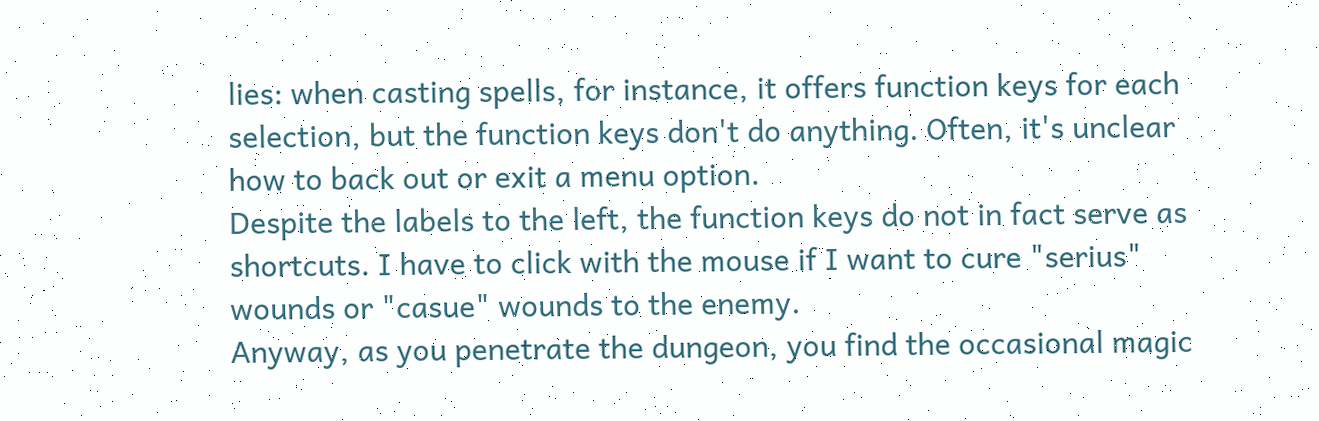lies: when casting spells, for instance, it offers function keys for each selection, but the function keys don't do anything. Often, it's unclear how to back out or exit a menu option.
Despite the labels to the left, the function keys do not in fact serve as shortcuts. I have to click with the mouse if I want to cure "serius" wounds or "casue" wounds to the enemy.
Anyway, as you penetrate the dungeon, you find the occasional magic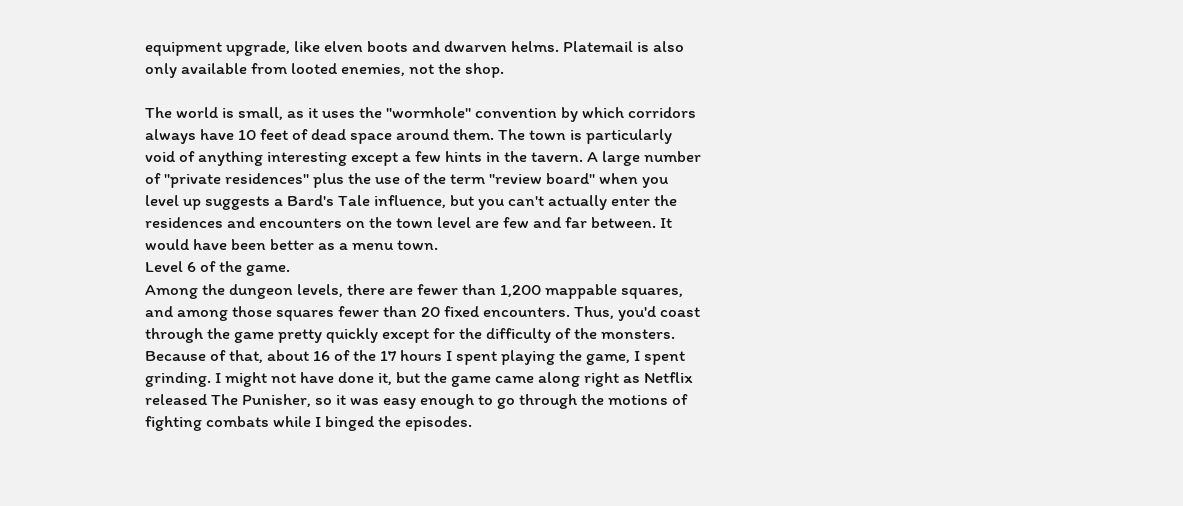equipment upgrade, like elven boots and dwarven helms. Platemail is also only available from looted enemies, not the shop.

The world is small, as it uses the "wormhole" convention by which corridors always have 10 feet of dead space around them. The town is particularly void of anything interesting except a few hints in the tavern. A large number of "private residences" plus the use of the term "review board" when you level up suggests a Bard's Tale influence, but you can't actually enter the residences and encounters on the town level are few and far between. It would have been better as a menu town.
Level 6 of the game.
Among the dungeon levels, there are fewer than 1,200 mappable squares, and among those squares fewer than 20 fixed encounters. Thus, you'd coast through the game pretty quickly except for the difficulty of the monsters. Because of that, about 16 of the 17 hours I spent playing the game, I spent grinding. I might not have done it, but the game came along right as Netflix released The Punisher, so it was easy enough to go through the motions of fighting combats while I binged the episodes.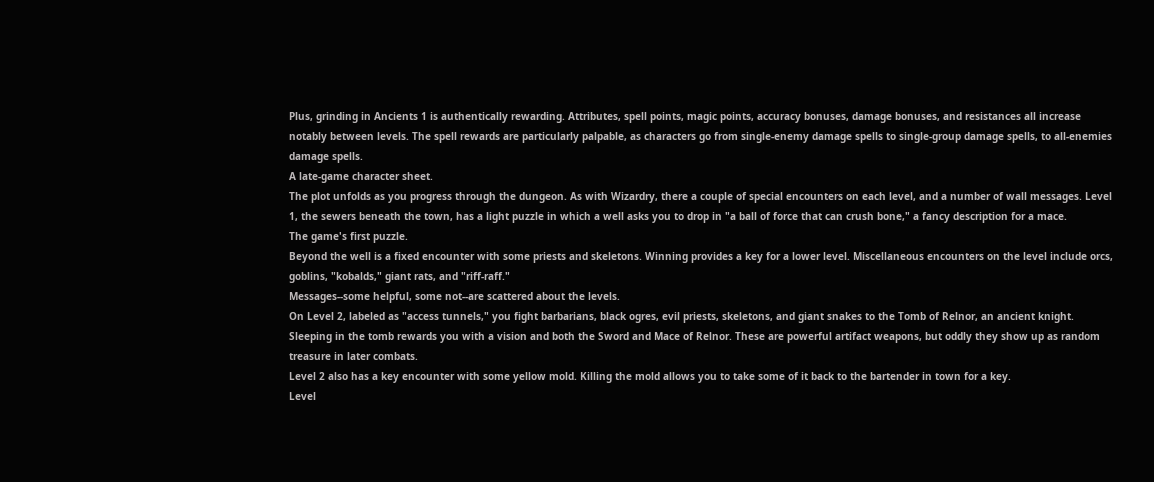Plus, grinding in Ancients 1 is authentically rewarding. Attributes, spell points, magic points, accuracy bonuses, damage bonuses, and resistances all increase notably between levels. The spell rewards are particularly palpable, as characters go from single-enemy damage spells to single-group damage spells, to all-enemies damage spells.
A late-game character sheet.
The plot unfolds as you progress through the dungeon. As with Wizardry, there a couple of special encounters on each level, and a number of wall messages. Level 1, the sewers beneath the town, has a light puzzle in which a well asks you to drop in "a ball of force that can crush bone," a fancy description for a mace.
The game's first puzzle.
Beyond the well is a fixed encounter with some priests and skeletons. Winning provides a key for a lower level. Miscellaneous encounters on the level include orcs, goblins, "kobalds," giant rats, and "riff-raff."
Messages--some helpful, some not--are scattered about the levels.
On Level 2, labeled as "access tunnels," you fight barbarians, black ogres, evil priests, skeletons, and giant snakes to the Tomb of Relnor, an ancient knight. Sleeping in the tomb rewards you with a vision and both the Sword and Mace of Relnor. These are powerful artifact weapons, but oddly they show up as random treasure in later combats.
Level 2 also has a key encounter with some yellow mold. Killing the mold allows you to take some of it back to the bartender in town for a key.
Level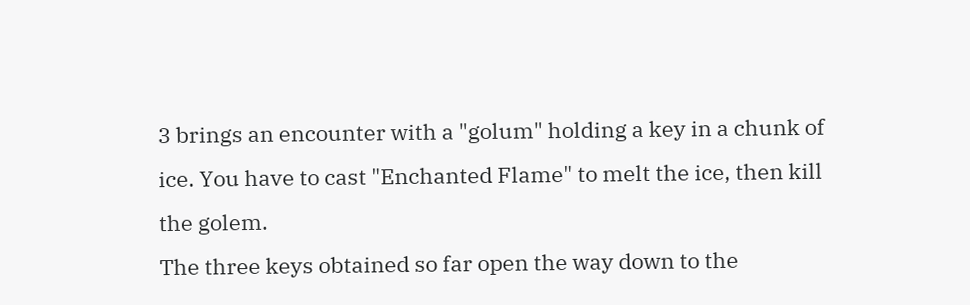3 brings an encounter with a "golum" holding a key in a chunk of ice. You have to cast "Enchanted Flame" to melt the ice, then kill the golem.
The three keys obtained so far open the way down to the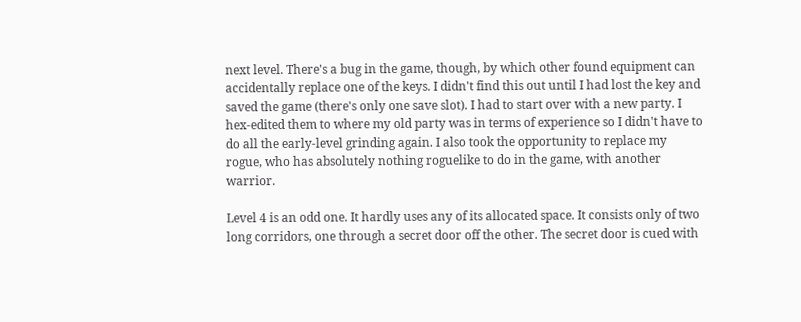next level. There's a bug in the game, though, by which other found equipment can accidentally replace one of the keys. I didn't find this out until I had lost the key and saved the game (there's only one save slot). I had to start over with a new party. I hex-edited them to where my old party was in terms of experience so I didn't have to do all the early-level grinding again. I also took the opportunity to replace my rogue, who has absolutely nothing roguelike to do in the game, with another warrior.

Level 4 is an odd one. It hardly uses any of its allocated space. It consists only of two long corridors, one through a secret door off the other. The secret door is cued with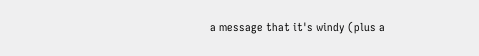a message that it's windy (plus a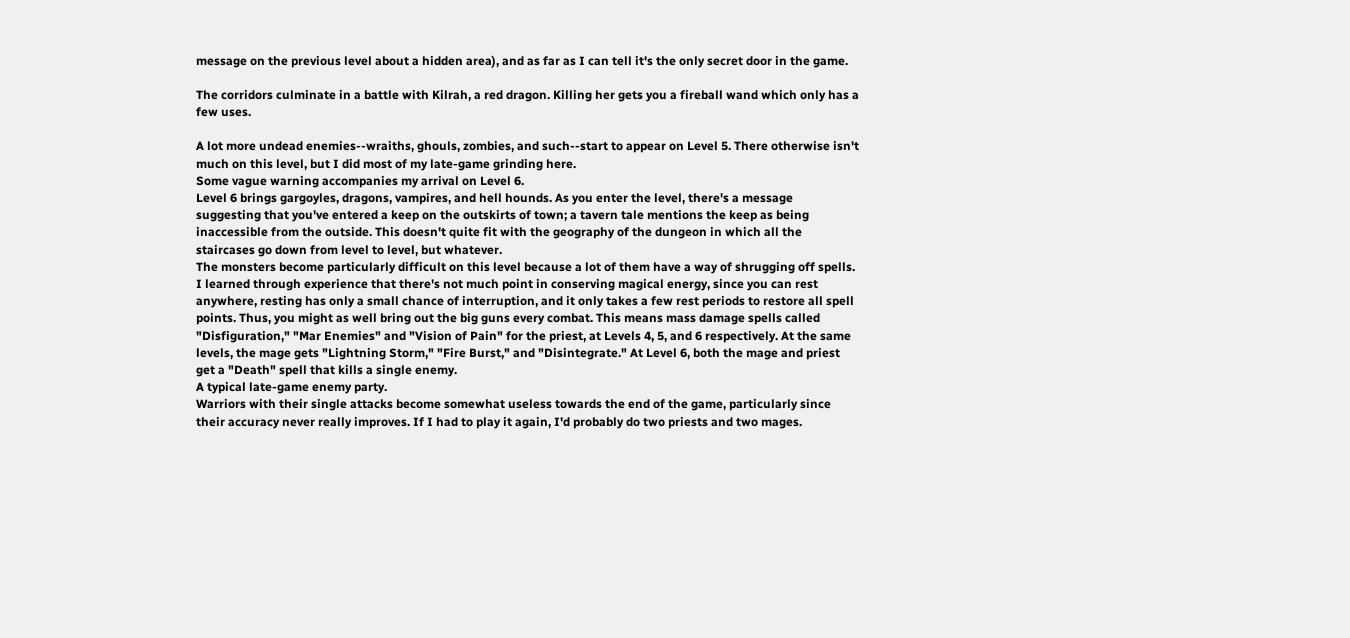message on the previous level about a hidden area), and as far as I can tell it's the only secret door in the game.

The corridors culminate in a battle with Kilrah, a red dragon. Killing her gets you a fireball wand which only has a few uses.

A lot more undead enemies--wraiths, ghouls, zombies, and such--start to appear on Level 5. There otherwise isn't much on this level, but I did most of my late-game grinding here.
Some vague warning accompanies my arrival on Level 6.
Level 6 brings gargoyles, dragons, vampires, and hell hounds. As you enter the level, there's a message suggesting that you've entered a keep on the outskirts of town; a tavern tale mentions the keep as being inaccessible from the outside. This doesn't quite fit with the geography of the dungeon in which all the staircases go down from level to level, but whatever.
The monsters become particularly difficult on this level because a lot of them have a way of shrugging off spells. I learned through experience that there's not much point in conserving magical energy, since you can rest anywhere, resting has only a small chance of interruption, and it only takes a few rest periods to restore all spell points. Thus, you might as well bring out the big guns every combat. This means mass damage spells called "Disfiguration," "Mar Enemies" and "Vision of Pain" for the priest, at Levels 4, 5, and 6 respectively. At the same levels, the mage gets "Lightning Storm," "Fire Burst," and "Disintegrate." At Level 6, both the mage and priest get a "Death" spell that kills a single enemy.
A typical late-game enemy party.
Warriors with their single attacks become somewhat useless towards the end of the game, particularly since their accuracy never really improves. If I had to play it again, I'd probably do two priests and two mages.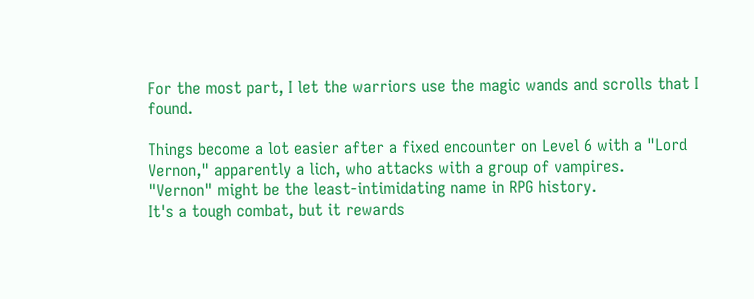For the most part, I let the warriors use the magic wands and scrolls that I found.

Things become a lot easier after a fixed encounter on Level 6 with a "Lord Vernon," apparently a lich, who attacks with a group of vampires.
"Vernon" might be the least-intimidating name in RPG history.
It's a tough combat, but it rewards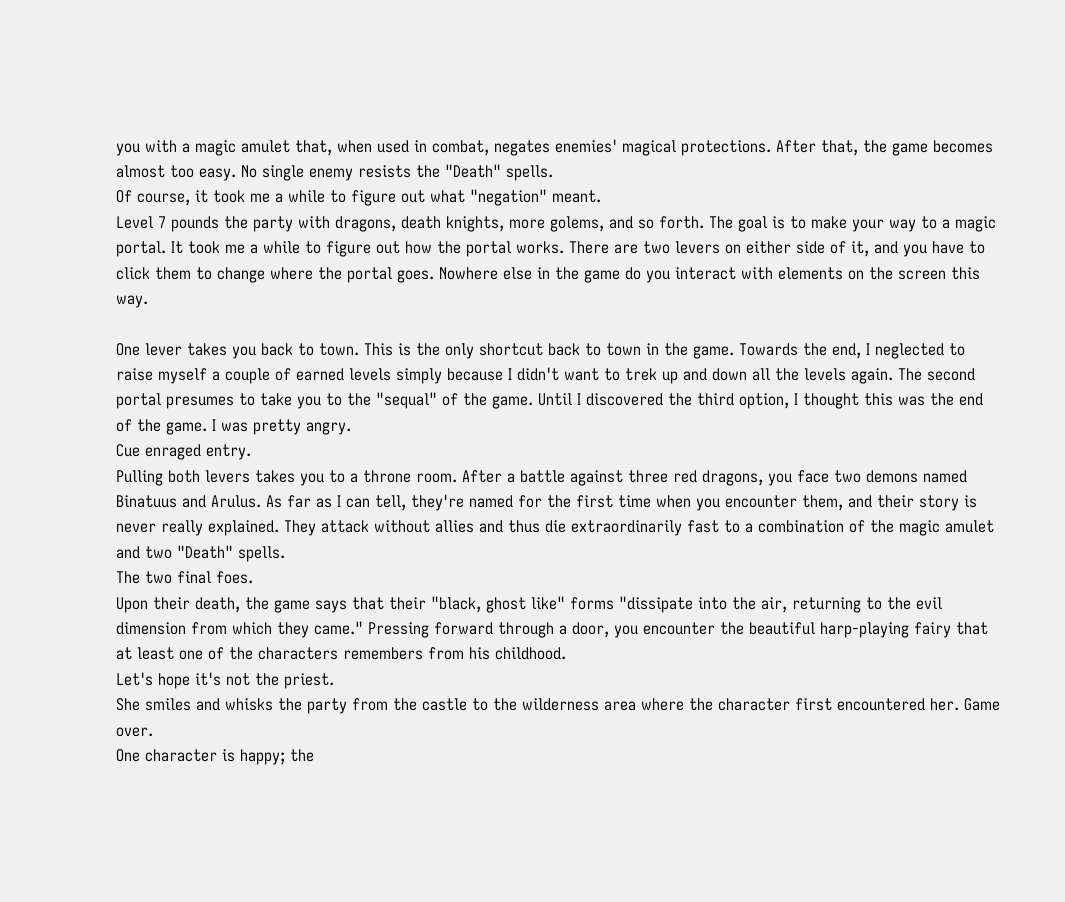you with a magic amulet that, when used in combat, negates enemies' magical protections. After that, the game becomes almost too easy. No single enemy resists the "Death" spells.
Of course, it took me a while to figure out what "negation" meant.
Level 7 pounds the party with dragons, death knights, more golems, and so forth. The goal is to make your way to a magic portal. It took me a while to figure out how the portal works. There are two levers on either side of it, and you have to click them to change where the portal goes. Nowhere else in the game do you interact with elements on the screen this way.

One lever takes you back to town. This is the only shortcut back to town in the game. Towards the end, I neglected to raise myself a couple of earned levels simply because I didn't want to trek up and down all the levels again. The second portal presumes to take you to the "sequal" of the game. Until I discovered the third option, I thought this was the end of the game. I was pretty angry.
Cue enraged entry.
Pulling both levers takes you to a throne room. After a battle against three red dragons, you face two demons named Binatuus and Arulus. As far as I can tell, they're named for the first time when you encounter them, and their story is never really explained. They attack without allies and thus die extraordinarily fast to a combination of the magic amulet and two "Death" spells.
The two final foes.
Upon their death, the game says that their "black, ghost like" forms "dissipate into the air, returning to the evil dimension from which they came." Pressing forward through a door, you encounter the beautiful harp-playing fairy that at least one of the characters remembers from his childhood.
Let's hope it's not the priest.
She smiles and whisks the party from the castle to the wilderness area where the character first encountered her. Game over.
One character is happy; the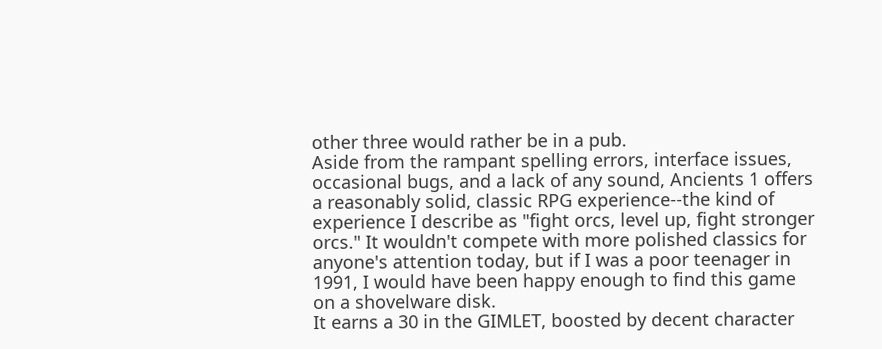other three would rather be in a pub.
Aside from the rampant spelling errors, interface issues, occasional bugs, and a lack of any sound, Ancients 1 offers a reasonably solid, classic RPG experience--the kind of experience I describe as "fight orcs, level up, fight stronger orcs." It wouldn't compete with more polished classics for anyone's attention today, but if I was a poor teenager in 1991, I would have been happy enough to find this game on a shovelware disk.
It earns a 30 in the GIMLET, boosted by decent character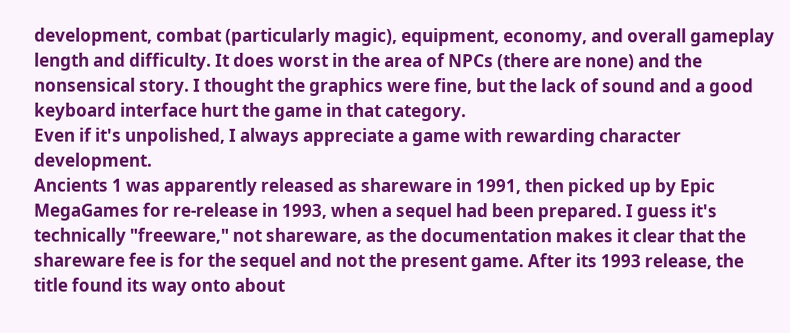development, combat (particularly magic), equipment, economy, and overall gameplay length and difficulty. It does worst in the area of NPCs (there are none) and the nonsensical story. I thought the graphics were fine, but the lack of sound and a good keyboard interface hurt the game in that category.
Even if it's unpolished, I always appreciate a game with rewarding character development.
Ancients 1 was apparently released as shareware in 1991, then picked up by Epic MegaGames for re-release in 1993, when a sequel had been prepared. I guess it's technically "freeware," not shareware, as the documentation makes it clear that the shareware fee is for the sequel and not the present game. After its 1993 release, the title found its way onto about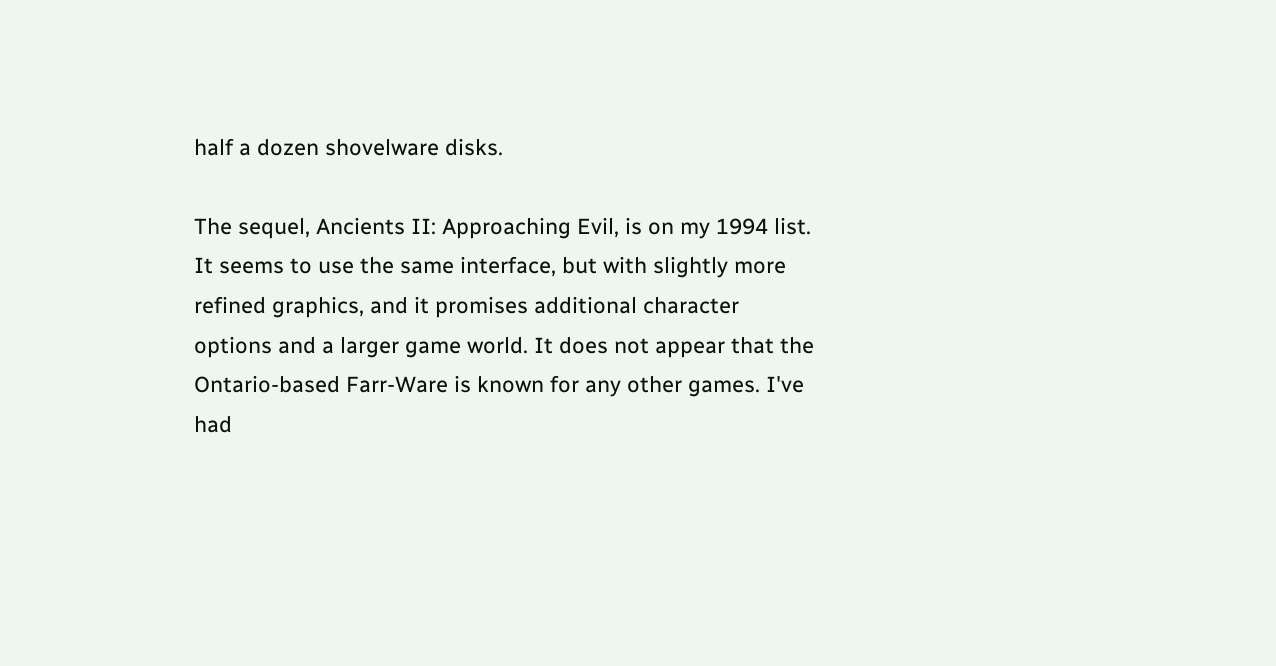half a dozen shovelware disks.

The sequel, Ancients II: Approaching Evil, is on my 1994 list. It seems to use the same interface, but with slightly more refined graphics, and it promises additional character options and a larger game world. It does not appear that the Ontario-based Farr-Ware is known for any other games. I've had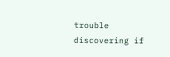trouble discovering if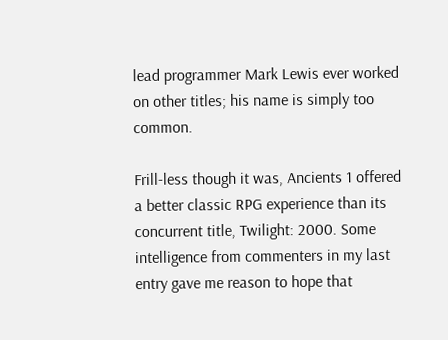lead programmer Mark Lewis ever worked on other titles; his name is simply too common.

Frill-less though it was, Ancients 1 offered a better classic RPG experience than its concurrent title, Twilight: 2000. Some intelligence from commenters in my last entry gave me reason to hope that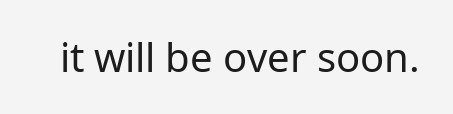it will be over soon.